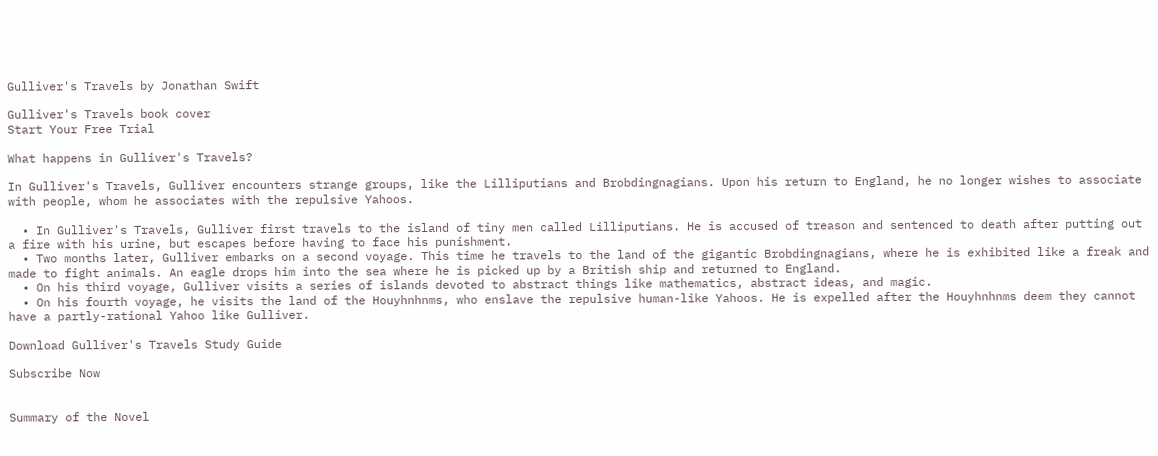Gulliver's Travels by Jonathan Swift

Gulliver's Travels book cover
Start Your Free Trial

What happens in Gulliver's Travels?

In Gulliver's Travels, Gulliver encounters strange groups, like the Lilliputians and Brobdingnagians. Upon his return to England, he no longer wishes to associate with people, whom he associates with the repulsive Yahoos.

  • In Gulliver's Travels, Gulliver first travels to the island of tiny men called Lilliputians. He is accused of treason and sentenced to death after putting out a fire with his urine, but escapes before having to face his punishment.
  • Two months later, Gulliver embarks on a second voyage. This time he travels to the land of the gigantic Brobdingnagians, where he is exhibited like a freak and made to fight animals. An eagle drops him into the sea where he is picked up by a British ship and returned to England.
  • On his third voyage, Gulliver visits a series of islands devoted to abstract things like mathematics, abstract ideas, and magic.
  • On his fourth voyage, he visits the land of the Houyhnhnms, who enslave the repulsive human-like Yahoos. He is expelled after the Houyhnhnms deem they cannot have a partly-rational Yahoo like Gulliver.

Download Gulliver's Travels Study Guide

Subscribe Now


Summary of the Novel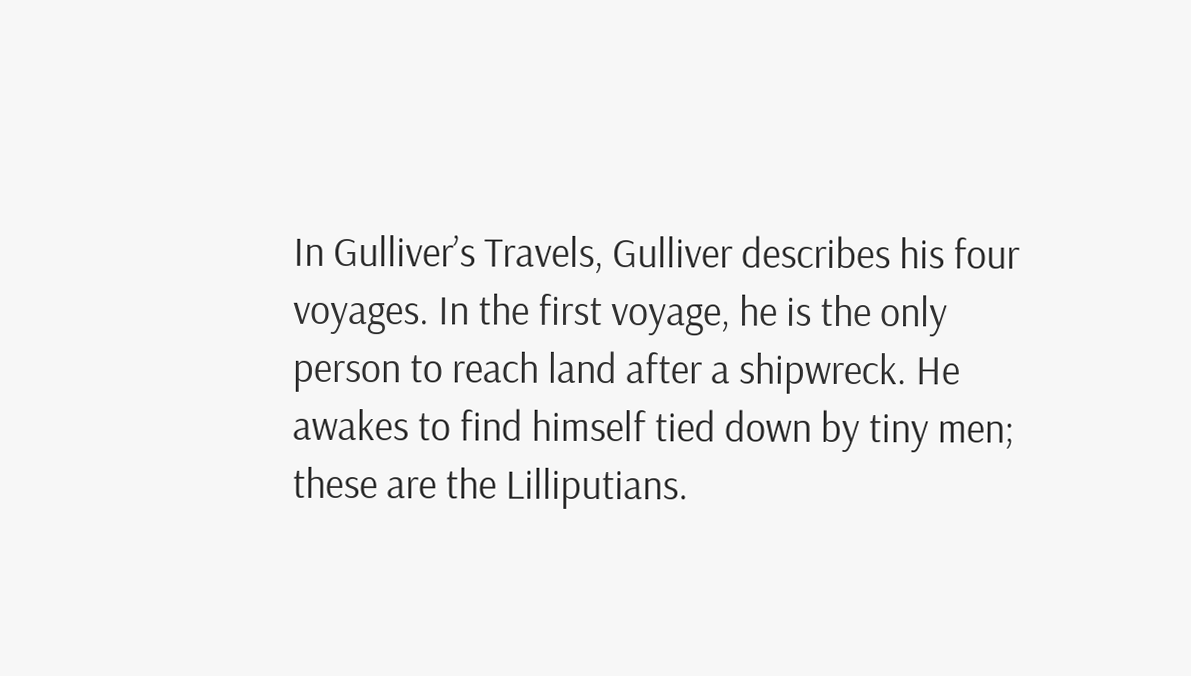In Gulliver’s Travels, Gulliver describes his four voyages. In the first voyage, he is the only person to reach land after a shipwreck. He awakes to find himself tied down by tiny men; these are the Lilliputians.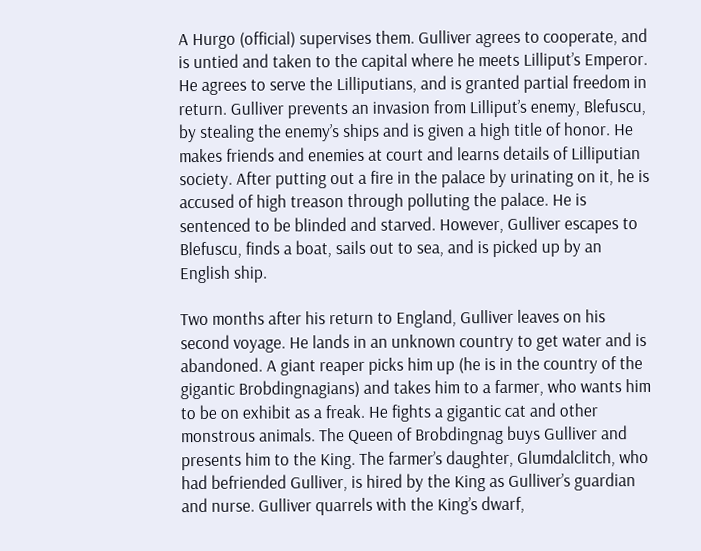A Hurgo (official) supervises them. Gulliver agrees to cooperate, and is untied and taken to the capital where he meets Lilliput’s Emperor. He agrees to serve the Lilliputians, and is granted partial freedom in return. Gulliver prevents an invasion from Lilliput’s enemy, Blefuscu, by stealing the enemy’s ships and is given a high title of honor. He makes friends and enemies at court and learns details of Lilliputian society. After putting out a fire in the palace by urinating on it, he is accused of high treason through polluting the palace. He is sentenced to be blinded and starved. However, Gulliver escapes to Blefuscu, finds a boat, sails out to sea, and is picked up by an English ship.

Two months after his return to England, Gulliver leaves on his second voyage. He lands in an unknown country to get water and is abandoned. A giant reaper picks him up (he is in the country of the gigantic Brobdingnagians) and takes him to a farmer, who wants him to be on exhibit as a freak. He fights a gigantic cat and other monstrous animals. The Queen of Brobdingnag buys Gulliver and presents him to the King. The farmer’s daughter, Glumdalclitch, who had befriended Gulliver, is hired by the King as Gulliver’s guardian and nurse. Gulliver quarrels with the King’s dwarf,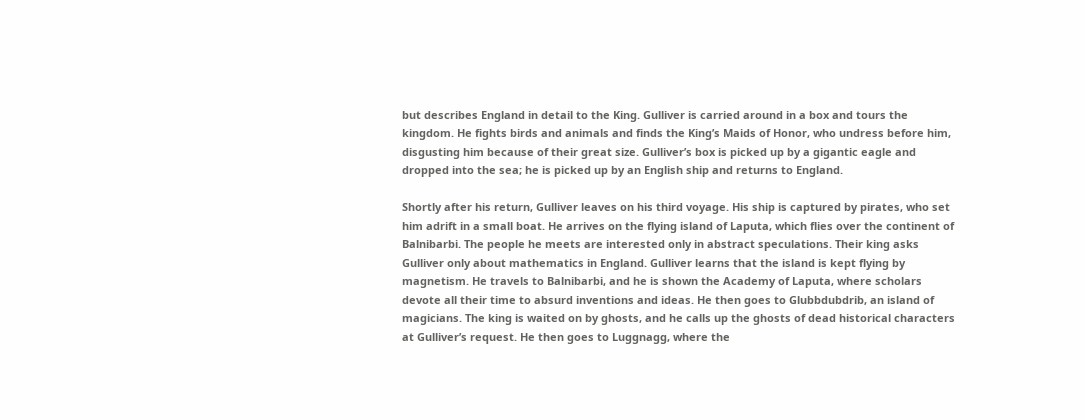but describes England in detail to the King. Gulliver is carried around in a box and tours the kingdom. He fights birds and animals and finds the King’s Maids of Honor, who undress before him, disgusting him because of their great size. Gulliver’s box is picked up by a gigantic eagle and dropped into the sea; he is picked up by an English ship and returns to England.

Shortly after his return, Gulliver leaves on his third voyage. His ship is captured by pirates, who set him adrift in a small boat. He arrives on the flying island of Laputa, which flies over the continent of Balnibarbi. The people he meets are interested only in abstract speculations. Their king asks Gulliver only about mathematics in England. Gulliver learns that the island is kept flying by magnetism. He travels to Balnibarbi, and he is shown the Academy of Laputa, where scholars devote all their time to absurd inventions and ideas. He then goes to Glubbdubdrib, an island of magicians. The king is waited on by ghosts, and he calls up the ghosts of dead historical characters at Gulliver’s request. He then goes to Luggnagg, where the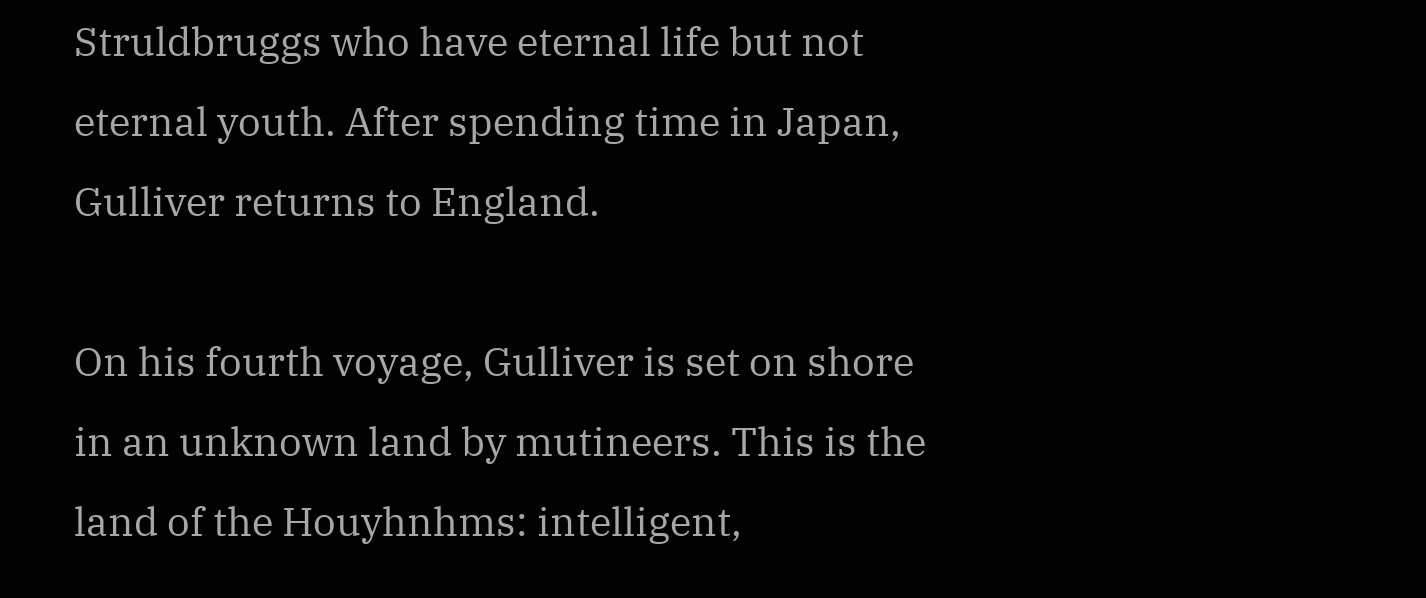Struldbruggs who have eternal life but not eternal youth. After spending time in Japan, Gulliver returns to England.

On his fourth voyage, Gulliver is set on shore in an unknown land by mutineers. This is the land of the Houyhnhms: intelligent,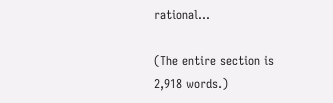rational...

(The entire section is 2,918 words.)